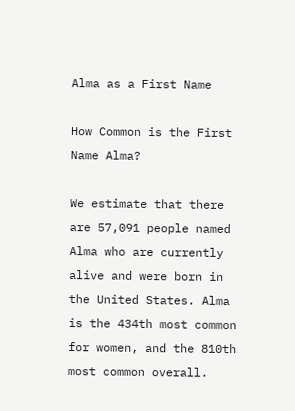Alma as a First Name

How Common is the First Name Alma?

We estimate that there are 57,091 people named Alma who are currently alive and were born in the United States. Alma is the 434th most common for women, and the 810th most common overall.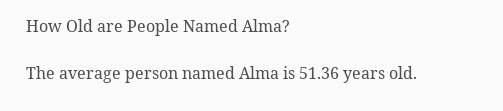How Old are People Named Alma?

The average person named Alma is 51.36 years old.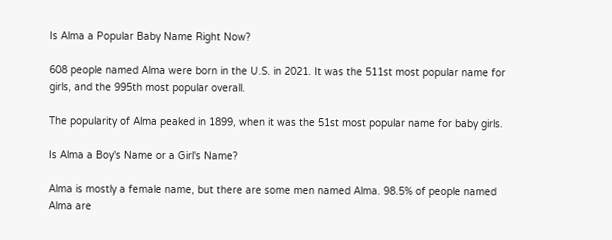Is Alma a Popular Baby Name Right Now?

608 people named Alma were born in the U.S. in 2021. It was the 511st most popular name for girls, and the 995th most popular overall.

The popularity of Alma peaked in 1899, when it was the 51st most popular name for baby girls.

Is Alma a Boy's Name or a Girl's Name?

Alma is mostly a female name, but there are some men named Alma. 98.5% of people named Alma are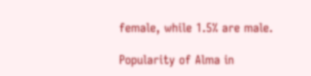female, while 1.5% are male.

Popularity of Alma in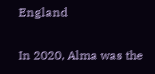England

In 2020, Alma was the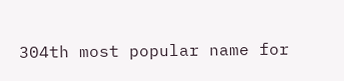304th most popular name for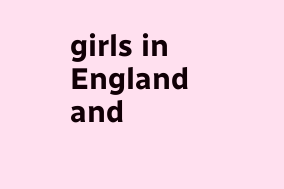girls in England and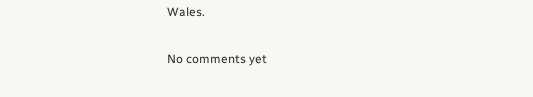Wales.

No comments yet